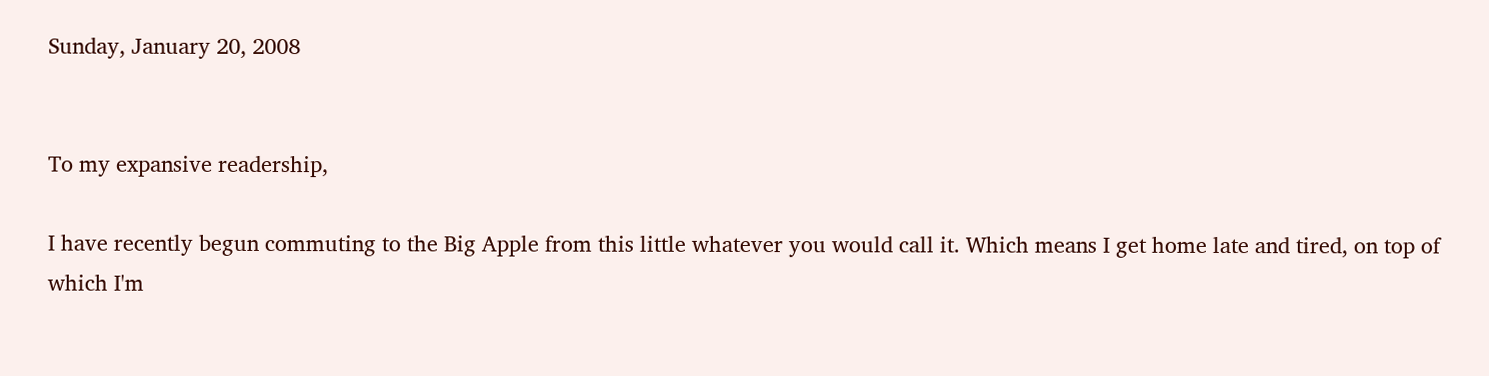Sunday, January 20, 2008


To my expansive readership,

I have recently begun commuting to the Big Apple from this little whatever you would call it. Which means I get home late and tired, on top of which I'm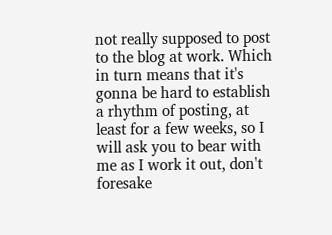not really supposed to post to the blog at work. Which in turn means that it's gonna be hard to establish a rhythm of posting, at least for a few weeks, so I will ask you to bear with me as I work it out, don't foresake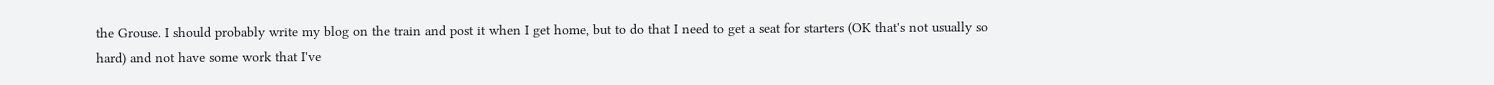the Grouse. I should probably write my blog on the train and post it when I get home, but to do that I need to get a seat for starters (OK that's not usually so hard) and not have some work that I've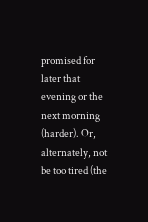promised for later that evening or the next morning (harder). Or, alternately, not be too tired (the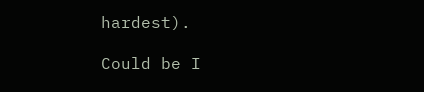hardest).

Could be I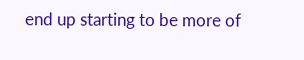end up starting to be more of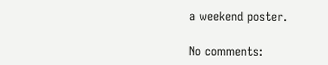a weekend poster.

No comments: